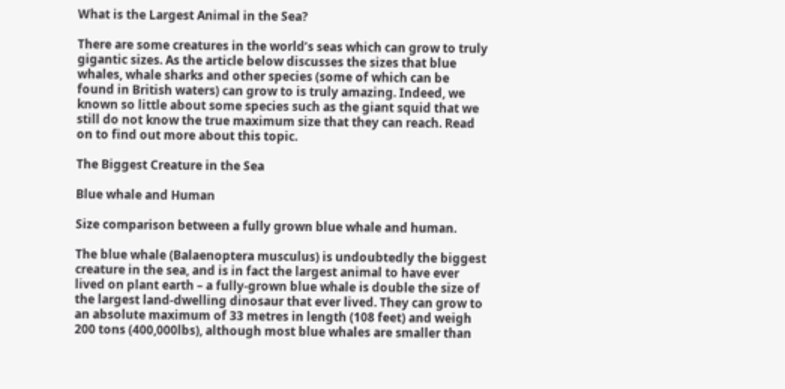What is the Largest Animal in the Sea?

There are some creatures in the world’s seas which can grow to truly gigantic sizes. As the article below discusses the sizes that blue whales, whale sharks and other species (some of which can be found in British waters) can grow to is truly amazing. Indeed, we known so little about some species such as the giant squid that we still do not know the true maximum size that they can reach. Read on to find out more about this topic.

The Biggest Creature in the Sea

Blue whale and Human

Size comparison between a fully grown blue whale and human.

The blue whale (Balaenoptera musculus) is undoubtedly the biggest creature in the sea, and is in fact the largest animal to have ever lived on plant earth – a fully-grown blue whale is double the size of the largest land-dwelling dinosaur that ever lived. They can grow to an absolute maximum of 33 metres in length (108 feet) and weigh 200 tons (400,000lbs), although most blue whales are smaller than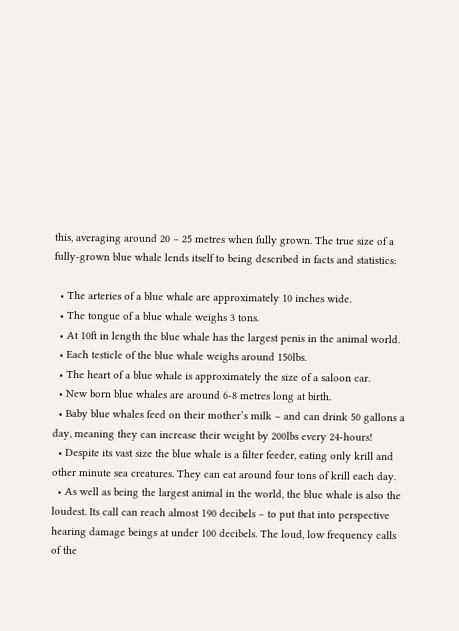this, averaging around 20 – 25 metres when fully grown. The true size of a fully-grown blue whale lends itself to being described in facts and statistics:

  • The arteries of a blue whale are approximately 10 inches wide.
  • The tongue of a blue whale weighs 3 tons.
  • At 10ft in length the blue whale has the largest penis in the animal world.
  • Each testicle of the blue whale weighs around 150lbs.
  • The heart of a blue whale is approximately the size of a saloon car.
  • New born blue whales are around 6-8 metres long at birth.
  • Baby blue whales feed on their mother’s milk – and can drink 50 gallons a day, meaning they can increase their weight by 200lbs every 24-hours!
  • Despite its vast size the blue whale is a filter feeder, eating only krill and other minute sea creatures. They can eat around four tons of krill each day.
  • As well as being the largest animal in the world, the blue whale is also the loudest. Its call can reach almost 190 decibels – to put that into perspective hearing damage beings at under 100 decibels. The loud, low frequency calls of the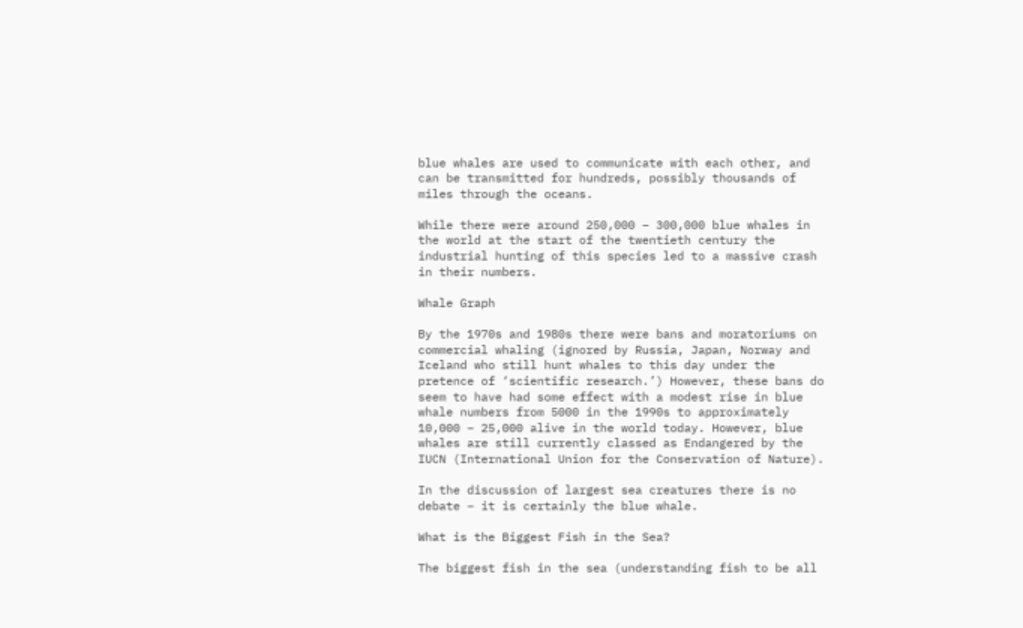blue whales are used to communicate with each other, and can be transmitted for hundreds, possibly thousands of miles through the oceans.

While there were around 250,000 – 300,000 blue whales in the world at the start of the twentieth century the industrial hunting of this species led to a massive crash in their numbers.

Whale Graph

By the 1970s and 1980s there were bans and moratoriums on commercial whaling (ignored by Russia, Japan, Norway and Iceland who still hunt whales to this day under the pretence of ‘scientific research.’) However, these bans do seem to have had some effect with a modest rise in blue whale numbers from 5000 in the 1990s to approximately 10,000 – 25,000 alive in the world today. However, blue whales are still currently classed as Endangered by the IUCN (International Union for the Conservation of Nature).

In the discussion of largest sea creatures there is no debate – it is certainly the blue whale.

What is the Biggest Fish in the Sea?

The biggest fish in the sea (understanding fish to be all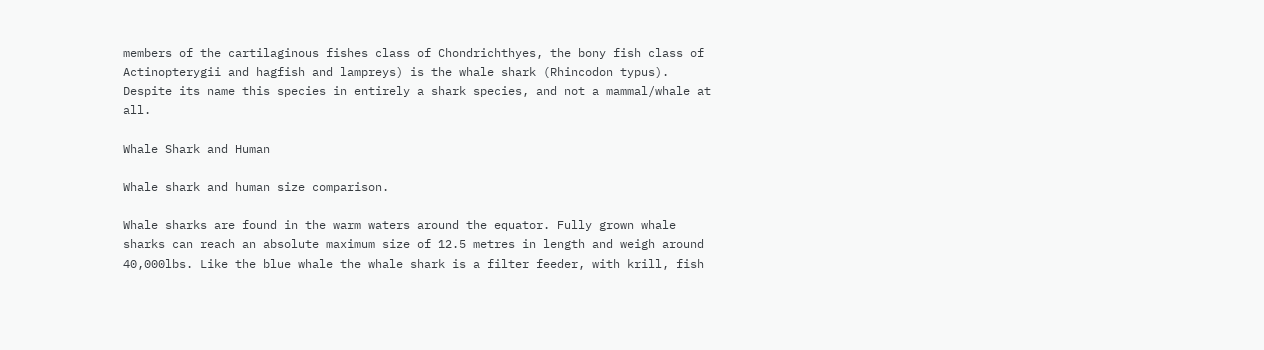members of the cartilaginous fishes class of Chondrichthyes, the bony fish class of Actinopterygii and hagfish and lampreys) is the whale shark (Rhincodon typus). Despite its name this species in entirely a shark species, and not a mammal/whale at all.

Whale Shark and Human

Whale shark and human size comparison.

Whale sharks are found in the warm waters around the equator. Fully grown whale sharks can reach an absolute maximum size of 12.5 metres in length and weigh around 40,000lbs. Like the blue whale the whale shark is a filter feeder, with krill, fish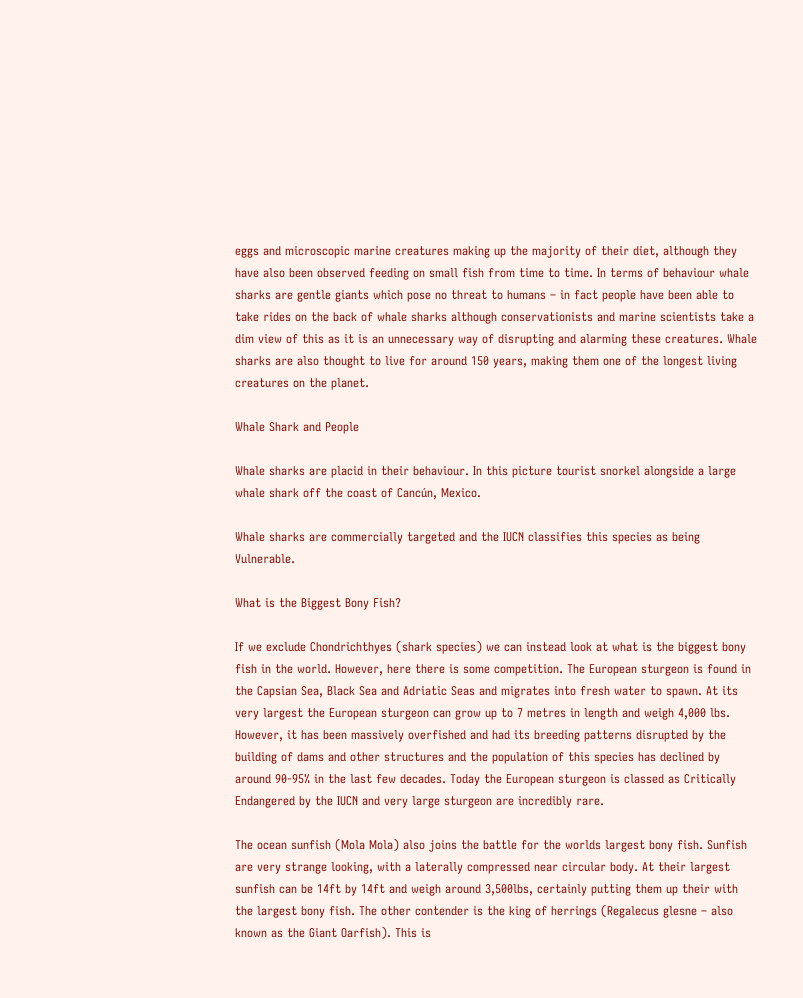eggs and microscopic marine creatures making up the majority of their diet, although they have also been observed feeding on small fish from time to time. In terms of behaviour whale sharks are gentle giants which pose no threat to humans – in fact people have been able to take rides on the back of whale sharks although conservationists and marine scientists take a dim view of this as it is an unnecessary way of disrupting and alarming these creatures. Whale sharks are also thought to live for around 150 years, making them one of the longest living creatures on the planet.

Whale Shark and People

Whale sharks are placid in their behaviour. In this picture tourist snorkel alongside a large whale shark off the coast of Cancún, Mexico.

Whale sharks are commercially targeted and the IUCN classifies this species as being Vulnerable.

What is the Biggest Bony Fish?

If we exclude Chondrichthyes (shark species) we can instead look at what is the biggest bony fish in the world. However, here there is some competition. The European sturgeon is found in the Capsian Sea, Black Sea and Adriatic Seas and migrates into fresh water to spawn. At its very largest the European sturgeon can grow up to 7 metres in length and weigh 4,000 lbs. However, it has been massively overfished and had its breeding patterns disrupted by the building of dams and other structures and the population of this species has declined by around 90-95% in the last few decades. Today the European sturgeon is classed as Critically Endangered by the IUCN and very large sturgeon are incredibly rare.

The ocean sunfish (Mola Mola) also joins the battle for the worlds largest bony fish. Sunfish are very strange looking, with a laterally compressed near circular body. At their largest sunfish can be 14ft by 14ft and weigh around 3,500lbs, certainly putting them up their with the largest bony fish. The other contender is the king of herrings (Regalecus glesne – also known as the Giant Oarfish). This is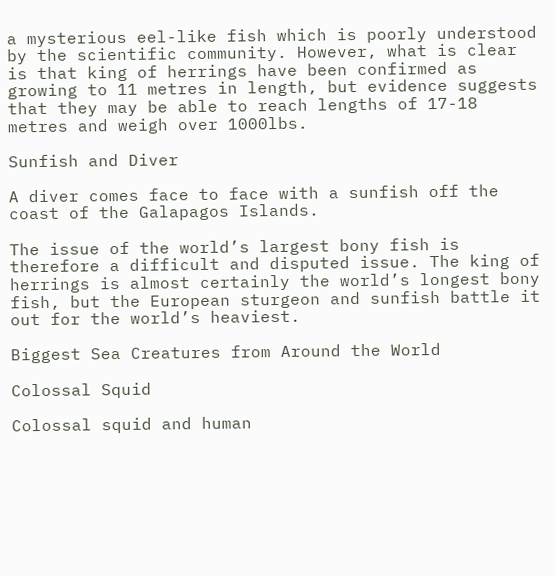a mysterious eel-like fish which is poorly understood by the scientific community. However, what is clear is that king of herrings have been confirmed as growing to 11 metres in length, but evidence suggests that they may be able to reach lengths of 17-18 metres and weigh over 1000lbs.

Sunfish and Diver

A diver comes face to face with a sunfish off the coast of the Galapagos Islands.

The issue of the world’s largest bony fish is therefore a difficult and disputed issue. The king of herrings is almost certainly the world’s longest bony fish, but the European sturgeon and sunfish battle it out for the world’s heaviest.

Biggest Sea Creatures from Around the World

Colossal Squid

Colossal squid and human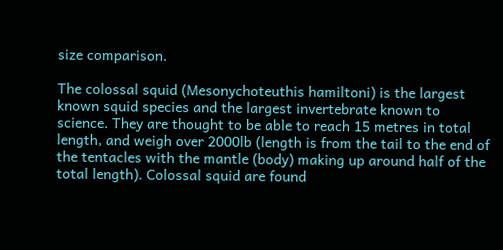size comparison.

The colossal squid (Mesonychoteuthis hamiltoni) is the largest known squid species and the largest invertebrate known to science. They are thought to be able to reach 15 metres in total length, and weigh over 2000lb (length is from the tail to the end of the tentacles with the mantle (body) making up around half of the total length). Colossal squid are found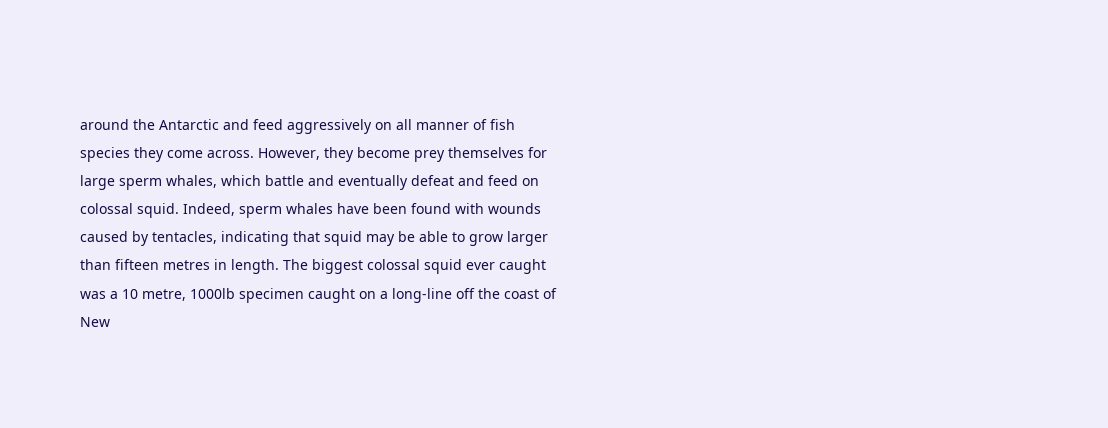around the Antarctic and feed aggressively on all manner of fish species they come across. However, they become prey themselves for large sperm whales, which battle and eventually defeat and feed on colossal squid. Indeed, sperm whales have been found with wounds caused by tentacles, indicating that squid may be able to grow larger than fifteen metres in length. The biggest colossal squid ever caught was a 10 metre, 1000lb specimen caught on a long-line off the coast of New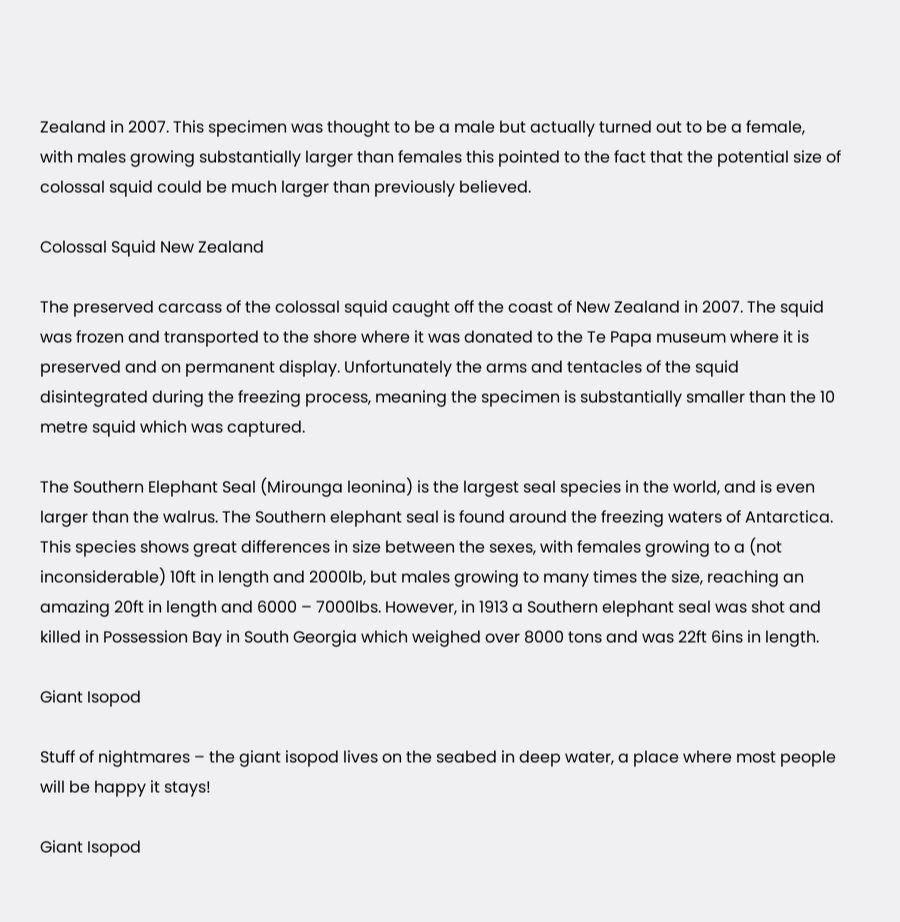Zealand in 2007. This specimen was thought to be a male but actually turned out to be a female, with males growing substantially larger than females this pointed to the fact that the potential size of colossal squid could be much larger than previously believed.

Colossal Squid New Zealand

The preserved carcass of the colossal squid caught off the coast of New Zealand in 2007. The squid was frozen and transported to the shore where it was donated to the Te Papa museum where it is preserved and on permanent display. Unfortunately the arms and tentacles of the squid disintegrated during the freezing process, meaning the specimen is substantially smaller than the 10 metre squid which was captured.

The Southern Elephant Seal (Mirounga leonina) is the largest seal species in the world, and is even larger than the walrus. The Southern elephant seal is found around the freezing waters of Antarctica. This species shows great differences in size between the sexes, with females growing to a (not inconsiderable) 10ft in length and 2000lb, but males growing to many times the size, reaching an amazing 20ft in length and 6000 – 7000lbs. However, in 1913 a Southern elephant seal was shot and killed in Possession Bay in South Georgia which weighed over 8000 tons and was 22ft 6ins in length.

Giant Isopod

Stuff of nightmares – the giant isopod lives on the seabed in deep water, a place where most people will be happy it stays!

Giant Isopod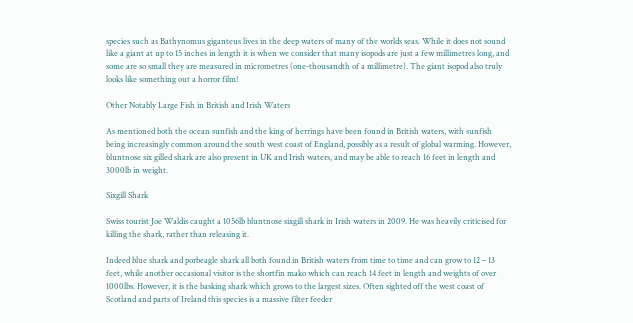species such as Bathynomus giganteus lives in the deep waters of many of the worlds seas. While it does not sound like a giant at up to 15 inches in length it is when we consider that many isopods are just a few millimetres long, and some are so small they are measured in micrometres (one-thousandth of a millimetre). The giant isopod also truly looks like something out a horror film!

Other Notably Large Fish in British and Irish Waters

As mentioned both the ocean sunfish and the king of herrings have been found in British waters, with sunfish being increasingly common around the south west coast of England, possibly as a result of global warming. However, bluntnose six gilled shark are also present in UK and Irish waters, and may be able to reach 16 feet in length and 3000lb in weight.

Sixgill Shark

Swiss tourist Joe Waldis caught a 1056lb bluntnose sixgill shark in Irish waters in 2009. He was heavily criticised for killing the shark, rather than releasing it.

Indeed blue shark and porbeagle shark all both found in British waters from time to time and can grow to 12 – 13 feet, while another occasional visitor is the shortfin mako which can reach 14 feet in length and weights of over 1000lbs. However, it is the basking shark which grows to the largest sizes. Often sighted off the west coast of Scotland and parts of Ireland this species is a massive filter feeder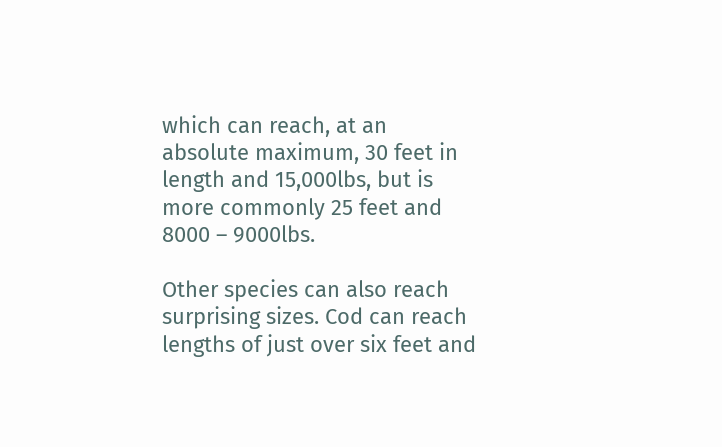which can reach, at an absolute maximum, 30 feet in length and 15,000lbs, but is more commonly 25 feet and 8000 – 9000lbs.

Other species can also reach surprising sizes. Cod can reach lengths of just over six feet and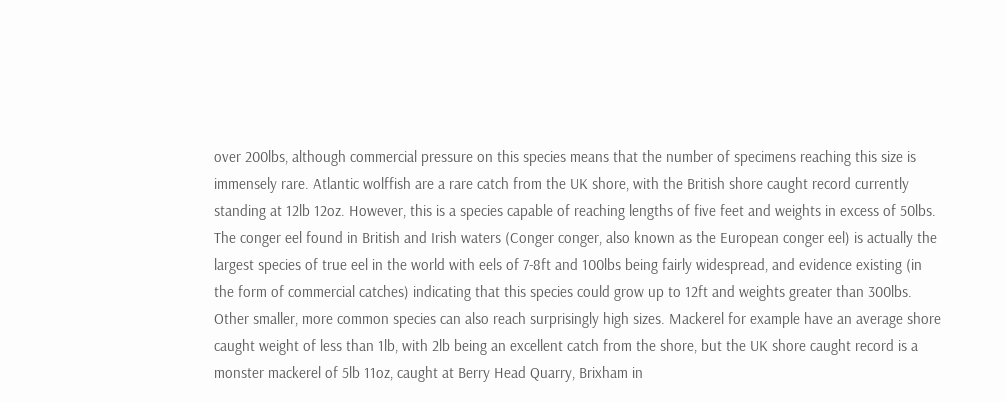over 200lbs, although commercial pressure on this species means that the number of specimens reaching this size is immensely rare. Atlantic wolffish are a rare catch from the UK shore, with the British shore caught record currently standing at 12lb 12oz. However, this is a species capable of reaching lengths of five feet and weights in excess of 50lbs. The conger eel found in British and Irish waters (Conger conger, also known as the European conger eel) is actually the largest species of true eel in the world with eels of 7-8ft and 100lbs being fairly widespread, and evidence existing (in the form of commercial catches) indicating that this species could grow up to 12ft and weights greater than 300lbs. Other smaller, more common species can also reach surprisingly high sizes. Mackerel for example have an average shore caught weight of less than 1lb, with 2lb being an excellent catch from the shore, but the UK shore caught record is a monster mackerel of 5lb 11oz, caught at Berry Head Quarry, Brixham in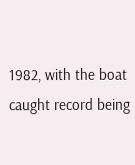1982, with the boat caught record being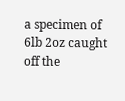a specimen of 6lb 2oz caught off the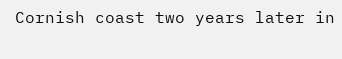Cornish coast two years later in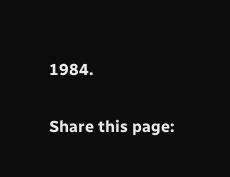1984.

Share this page: